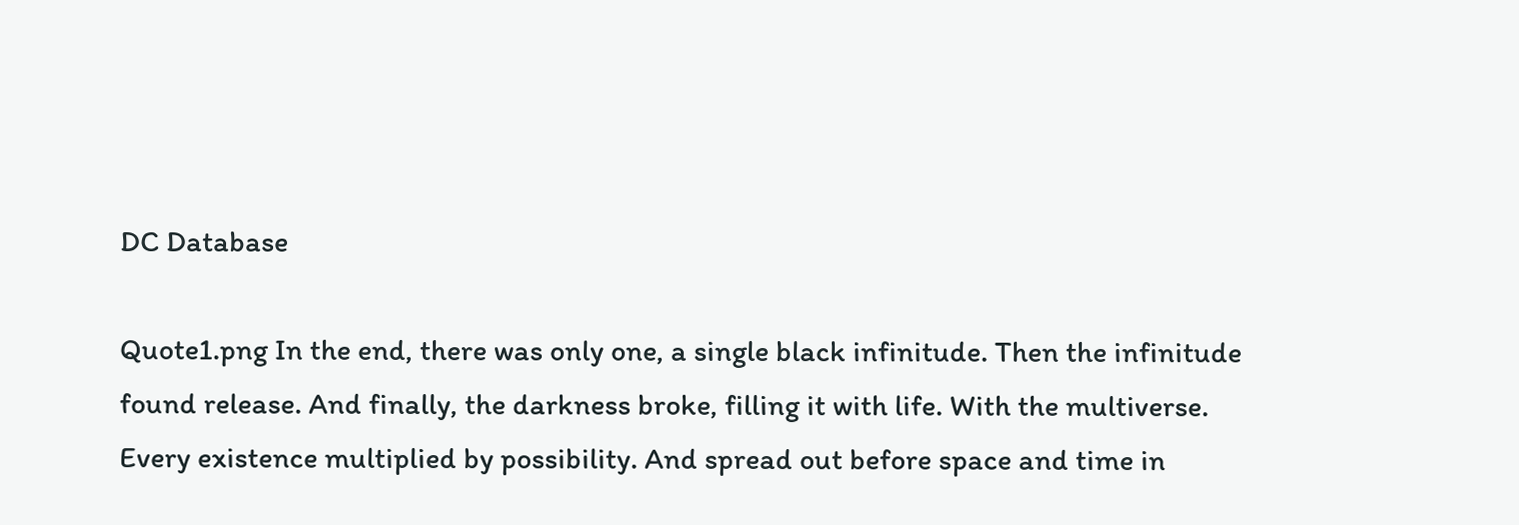DC Database

Quote1.png In the end, there was only one, a single black infinitude. Then the infinitude found release. And finally, the darkness broke, filling it with life. With the multiverse. Every existence multiplied by possibility. And spread out before space and time in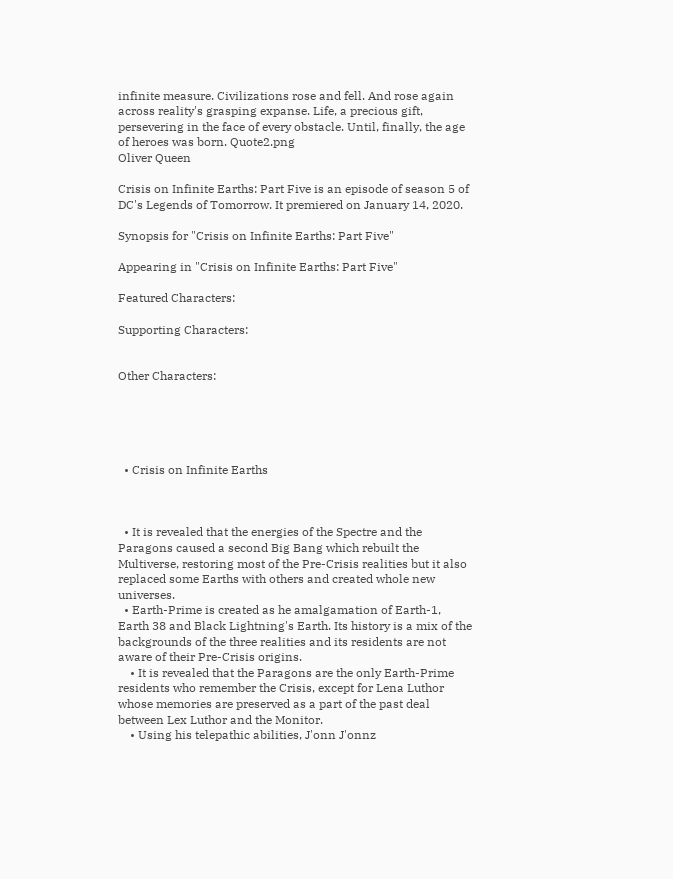infinite measure. Civilizations rose and fell. And rose again across reality's grasping expanse. Life, a precious gift, persevering in the face of every obstacle. Until, finally, the age of heroes was born. Quote2.png
Oliver Queen

Crisis on Infinite Earths: Part Five is an episode of season 5 of DC's Legends of Tomorrow. It premiered on January 14, 2020.

Synopsis for "Crisis on Infinite Earths: Part Five"

Appearing in "Crisis on Infinite Earths: Part Five"

Featured Characters:

Supporting Characters:


Other Characters:





  • Crisis on Infinite Earths



  • It is revealed that the energies of the Spectre and the Paragons caused a second Big Bang which rebuilt the Multiverse, restoring most of the Pre-Crisis realities but it also replaced some Earths with others and created whole new universes.
  • Earth-Prime is created as he amalgamation of Earth-1, Earth 38 and Black Lightning's Earth. Its history is a mix of the backgrounds of the three realities and its residents are not aware of their Pre-Crisis origins.
    • It is revealed that the Paragons are the only Earth-Prime residents who remember the Crisis, except for Lena Luthor whose memories are preserved as a part of the past deal between Lex Luthor and the Monitor.
    • Using his telepathic abilities, J'onn J'onnz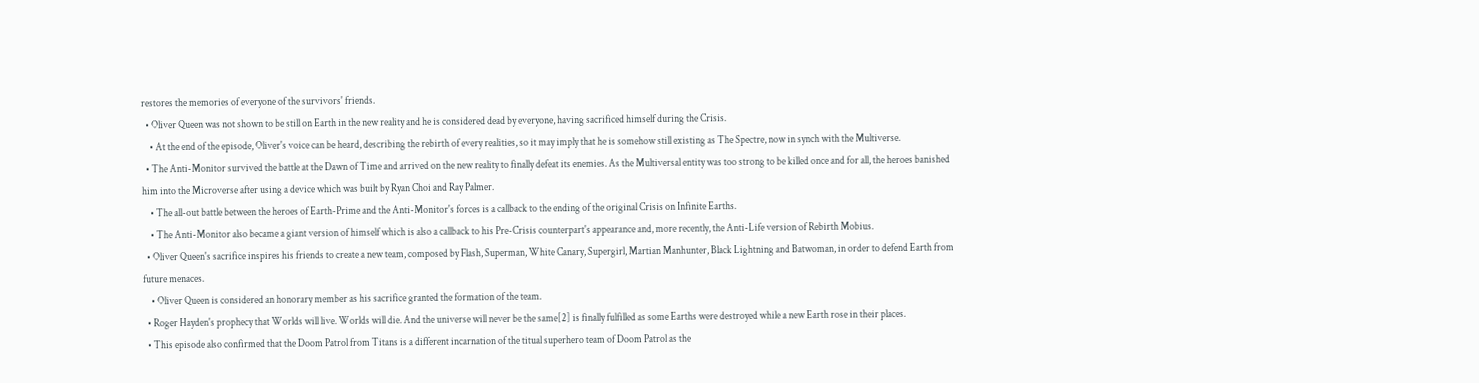restores the memories of everyone of the survivors' friends.
  • Oliver Queen was not shown to be still on Earth in the new reality and he is considered dead by everyone, having sacrificed himself during the Crisis.
    • At the end of the episode, Oliver's voice can be heard, describing the rebirth of every realities, so it may imply that he is somehow still existing as The Spectre, now in synch with the Multiverse.
  • The Anti-Monitor survived the battle at the Dawn of Time and arrived on the new reality to finally defeat its enemies. As the Multiversal entity was too strong to be killed once and for all, the heroes banished him into the Microverse after using a device which was built by Ryan Choi and Ray Palmer.
    • The all-out battle between the heroes of Earth-Prime and the Anti-Monitor's forces is a callback to the ending of the original Crisis on Infinite Earths.
    • The Anti-Monitor also became a giant version of himself which is also a callback to his Pre-Crisis counterpart's appearance and, more recently, the Anti-Life version of Rebirth Mobius.
  • Oliver Queen's sacrifice inspires his friends to create a new team, composed by Flash, Superman, White Canary, Supergirl, Martian Manhunter, Black Lightning and Batwoman, in order to defend Earth from future menaces.
    • Oliver Queen is considered an honorary member as his sacrifice granted the formation of the team.
  • Roger Hayden's prophecy that Worlds will live. Worlds will die. And the universe will never be the same[2] is finally fulfilled as some Earths were destroyed while a new Earth rose in their places.
  • This episode also confirmed that the Doom Patrol from Titans is a different incarnation of the titual superhero team of Doom Patrol as the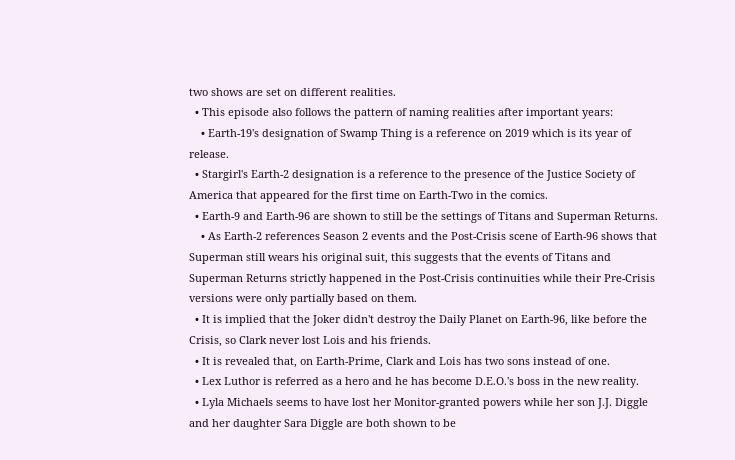two shows are set on different realities.
  • This episode also follows the pattern of naming realities after important years:
    • Earth-19's designation of Swamp Thing is a reference on 2019 which is its year of release.
  • Stargirl's Earth-2 designation is a reference to the presence of the Justice Society of America that appeared for the first time on Earth-Two in the comics.
  • Earth-9 and Earth-96 are shown to still be the settings of Titans and Superman Returns.
    • As Earth-2 references Season 2 events and the Post-Crisis scene of Earth-96 shows that Superman still wears his original suit, this suggests that the events of Titans and Superman Returns strictly happened in the Post-Crisis continuities while their Pre-Crisis versions were only partially based on them.
  • It is implied that the Joker didn't destroy the Daily Planet on Earth-96, like before the Crisis, so Clark never lost Lois and his friends.
  • It is revealed that, on Earth-Prime, Clark and Lois has two sons instead of one.
  • Lex Luthor is referred as a hero and he has become D.E.O.'s boss in the new reality.
  • Lyla Michaels seems to have lost her Monitor-granted powers while her son J.J. Diggle and her daughter Sara Diggle are both shown to be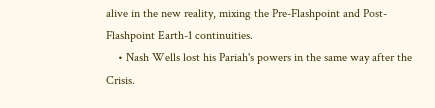alive in the new reality, mixing the Pre-Flashpoint and Post-Flashpoint Earth-1 continuities.
    • Nash Wells lost his Pariah's powers in the same way after the Crisis.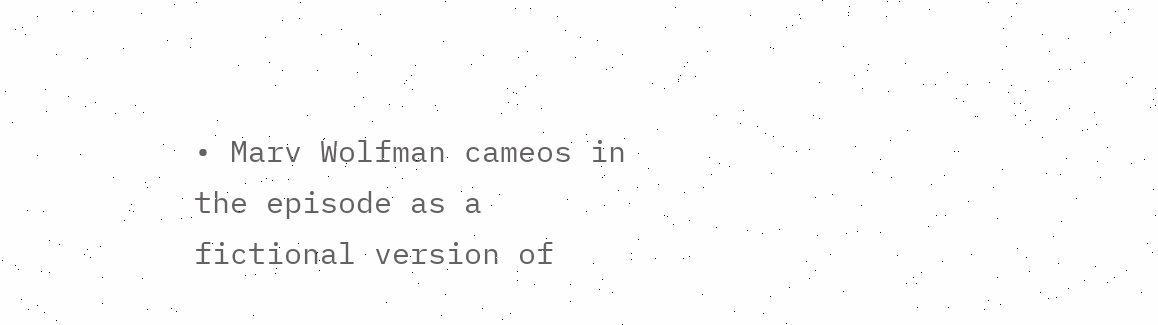• Marv Wolfman cameos in the episode as a fictional version of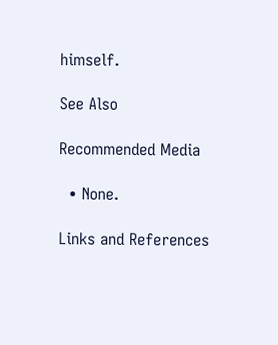himself.

See Also

Recommended Media

  • None.

Links and References